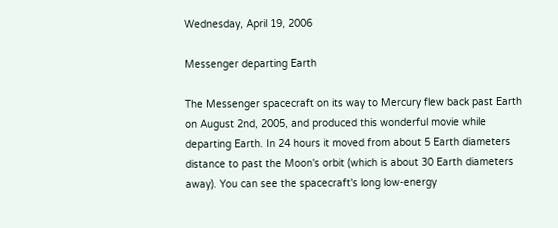Wednesday, April 19, 2006

Messenger departing Earth

The Messenger spacecraft on its way to Mercury flew back past Earth on August 2nd, 2005, and produced this wonderful movie while departing Earth. In 24 hours it moved from about 5 Earth diameters distance to past the Moon's orbit (which is about 30 Earth diameters away). You can see the spacecraft's long low-energy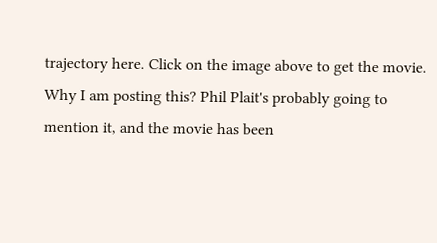trajectory here. Click on the image above to get the movie.
Why I am posting this? Phil Plait's probably going to mention it, and the movie has been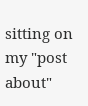sitting on my "post about"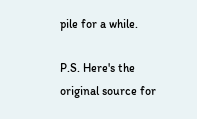pile for a while.

P.S. Here's the original source for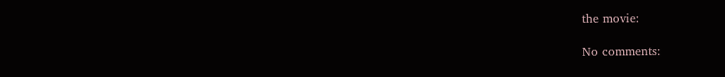the movie:

No comments: